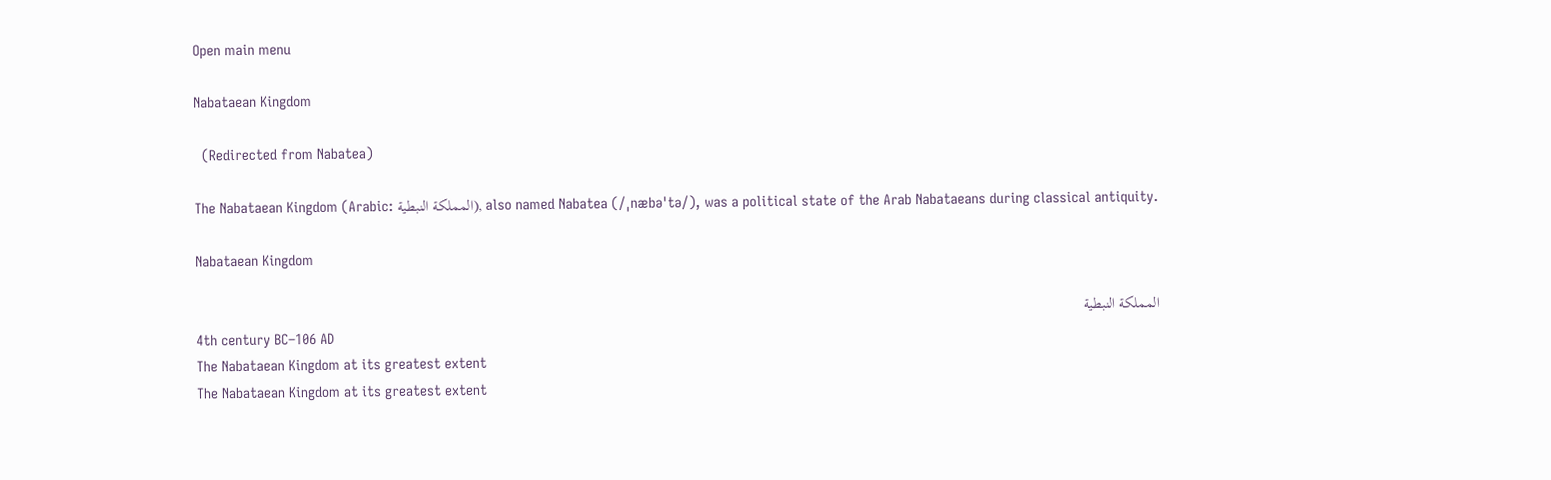Open main menu

Nabataean Kingdom

  (Redirected from Nabatea)

The Nabataean Kingdom (Arabic: المملكة النبطية), also named Nabatea (/ˌnæbəˈtə/), was a political state of the Arab Nabataeans during classical antiquity.

Nabataean Kingdom

المملكة النبطية
4th century BC–106 AD
The Nabataean Kingdom at its greatest extent
The Nabataean Kingdom at its greatest extent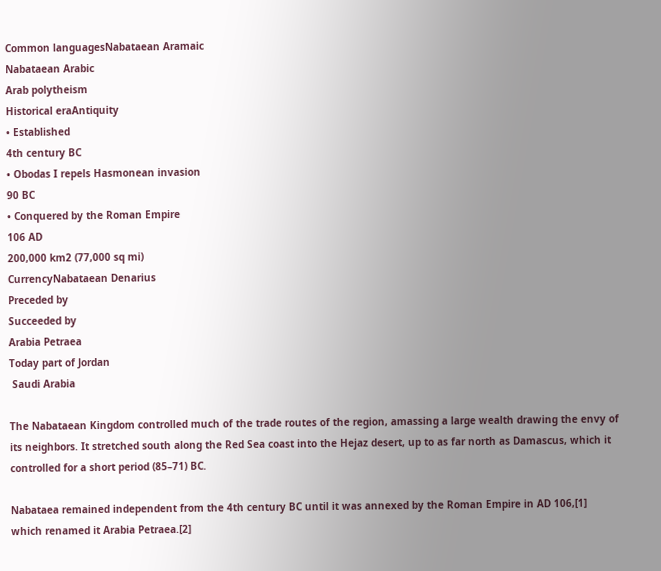Common languagesNabataean Aramaic
Nabataean Arabic
Arab polytheism
Historical eraAntiquity
• Established
4th century BC
• Obodas I repels Hasmonean invasion
90 BC
• Conquered by the Roman Empire
106 AD
200,000 km2 (77,000 sq mi)
CurrencyNabataean Denarius
Preceded by
Succeeded by
Arabia Petraea
Today part of Jordan
 Saudi Arabia

The Nabataean Kingdom controlled much of the trade routes of the region, amassing a large wealth drawing the envy of its neighbors. It stretched south along the Red Sea coast into the Hejaz desert, up to as far north as Damascus, which it controlled for a short period (85–71) BC.

Nabataea remained independent from the 4th century BC until it was annexed by the Roman Empire in AD 106,[1] which renamed it Arabia Petraea.[2]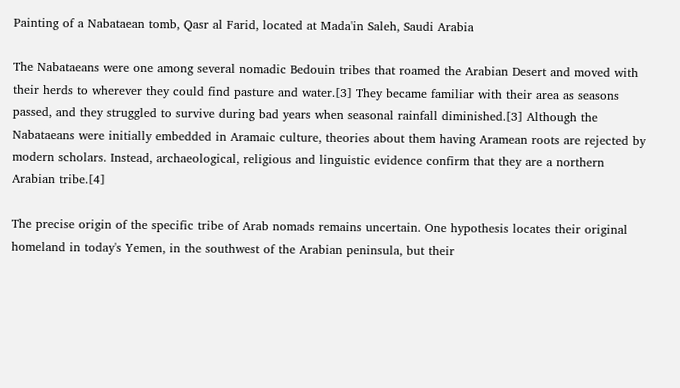Painting of a Nabataean tomb, Qasr al Farid, located at Mada'in Saleh, Saudi Arabia

The Nabataeans were one among several nomadic Bedouin tribes that roamed the Arabian Desert and moved with their herds to wherever they could find pasture and water.[3] They became familiar with their area as seasons passed, and they struggled to survive during bad years when seasonal rainfall diminished.[3] Although the Nabataeans were initially embedded in Aramaic culture, theories about them having Aramean roots are rejected by modern scholars. Instead, archaeological, religious and linguistic evidence confirm that they are a northern Arabian tribe.[4]

The precise origin of the specific tribe of Arab nomads remains uncertain. One hypothesis locates their original homeland in today's Yemen, in the southwest of the Arabian peninsula, but their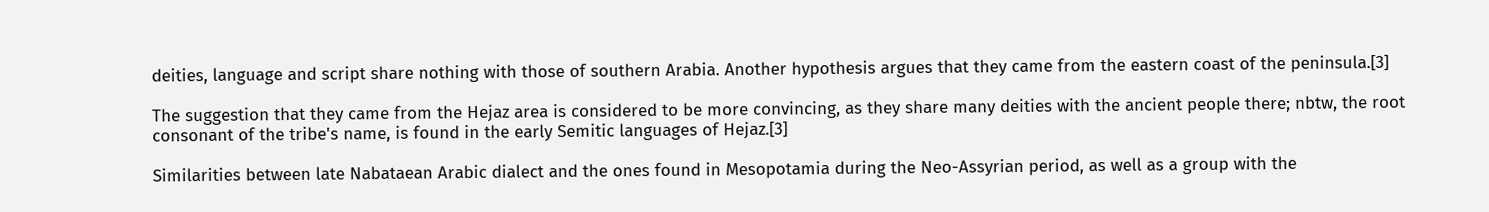deities, language and script share nothing with those of southern Arabia. Another hypothesis argues that they came from the eastern coast of the peninsula.[3]

The suggestion that they came from the Hejaz area is considered to be more convincing, as they share many deities with the ancient people there; nbtw, the root consonant of the tribe's name, is found in the early Semitic languages of Hejaz.[3]

Similarities between late Nabataean Arabic dialect and the ones found in Mesopotamia during the Neo-Assyrian period, as well as a group with the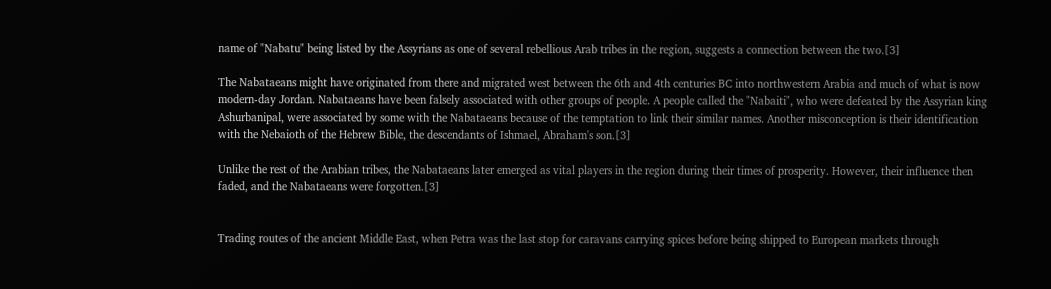name of "Nabatu" being listed by the Assyrians as one of several rebellious Arab tribes in the region, suggests a connection between the two.[3]

The Nabataeans might have originated from there and migrated west between the 6th and 4th centuries BC into northwestern Arabia and much of what is now modern-day Jordan. Nabataeans have been falsely associated with other groups of people. A people called the "Nabaiti", who were defeated by the Assyrian king Ashurbanipal, were associated by some with the Nabataeans because of the temptation to link their similar names. Another misconception is their identification with the Nebaioth of the Hebrew Bible, the descendants of Ishmael, Abraham's son.[3]

Unlike the rest of the Arabian tribes, the Nabataeans later emerged as vital players in the region during their times of prosperity. However, their influence then faded, and the Nabataeans were forgotten.[3]


Trading routes of the ancient Middle East, when Petra was the last stop for caravans carrying spices before being shipped to European markets through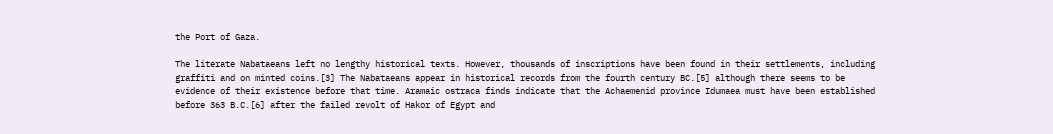the Port of Gaza.

The literate Nabataeans left no lengthy historical texts. However, thousands of inscriptions have been found in their settlements, including graffiti and on minted coins.[3] The Nabataeans appear in historical records from the fourth century BC.[5] although there seems to be evidence of their existence before that time. Aramaic ostraca finds indicate that the Achaemenid province Idumaea must have been established before 363 B.C.[6] after the failed revolt of Hakor of Egypt and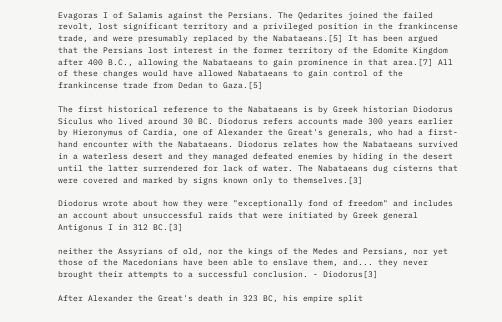Evagoras I of Salamis against the Persians. The Qedarites joined the failed revolt, lost significant territory and a privileged position in the frankincense trade, and were presumably replaced by the Nabataeans.[5] It has been argued that the Persians lost interest in the former territory of the Edomite Kingdom after 400 B.C., allowing the Nabataeans to gain prominence in that area.[7] All of these changes would have allowed Nabataeans to gain control of the frankincense trade from Dedan to Gaza.[5]

The first historical reference to the Nabataeans is by Greek historian Diodorus Siculus who lived around 30 BC. Diodorus refers accounts made 300 years earlier by Hieronymus of Cardia, one of Alexander the Great's generals, who had a first-hand encounter with the Nabataeans. Diodorus relates how the Nabataeans survived in a waterless desert and they managed defeated enemies by hiding in the desert until the latter surrendered for lack of water. The Nabataeans dug cisterns that were covered and marked by signs known only to themselves.[3]

Diodorus wrote about how they were "exceptionally fond of freedom" and includes an account about unsuccessful raids that were initiated by Greek general Antigonus I in 312 BC.[3]

neither the Assyrians of old, nor the kings of the Medes and Persians, nor yet those of the Macedonians have been able to enslave them, and... they never brought their attempts to a successful conclusion. - Diodorus[3]

After Alexander the Great's death in 323 BC, his empire split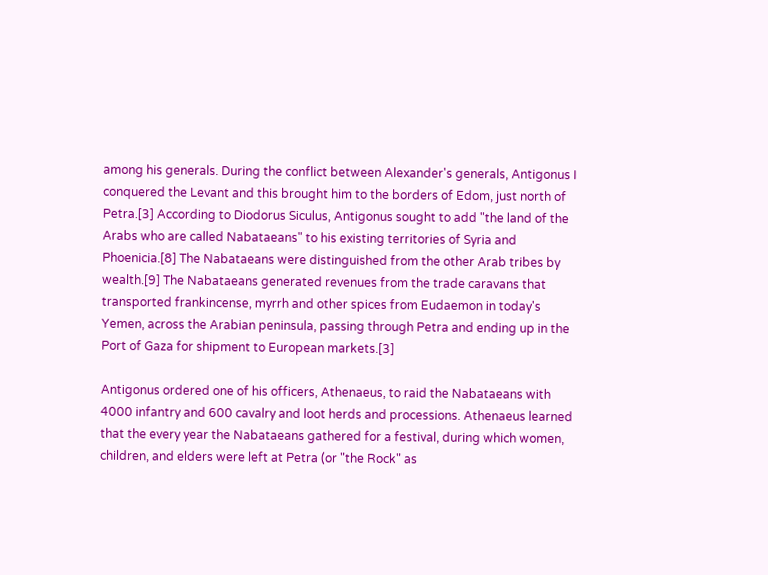among his generals. During the conflict between Alexander's generals, Antigonus I conquered the Levant and this brought him to the borders of Edom, just north of Petra.[3] According to Diodorus Siculus, Antigonus sought to add "the land of the Arabs who are called Nabataeans" to his existing territories of Syria and Phoenicia.[8] The Nabataeans were distinguished from the other Arab tribes by wealth.[9] The Nabataeans generated revenues from the trade caravans that transported frankincense, myrrh and other spices from Eudaemon in today's Yemen, across the Arabian peninsula, passing through Petra and ending up in the Port of Gaza for shipment to European markets.[3]

Antigonus ordered one of his officers, Athenaeus, to raid the Nabataeans with 4000 infantry and 600 cavalry and loot herds and processions. Athenaeus learned that the every year the Nabataeans gathered for a festival, during which women, children, and elders were left at Petra (or "the Rock" as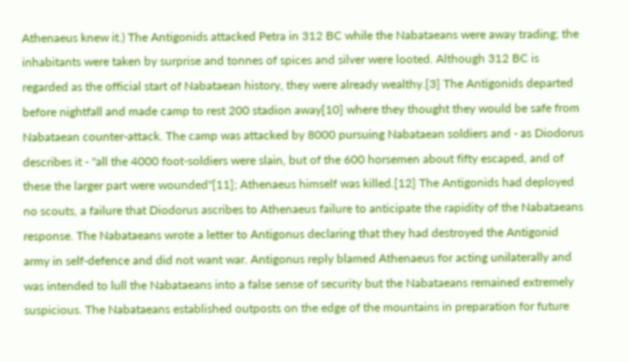Athenaeus knew it.) The Antigonids attacked Petra in 312 BC while the Nabataeans were away trading; the inhabitants were taken by surprise and tonnes of spices and silver were looted. Although 312 BC is regarded as the official start of Nabataean history, they were already wealthy.[3] The Antigonids departed before nightfall and made camp to rest 200 stadion away[10] where they thought they would be safe from Nabataean counter-attack. The camp was attacked by 8000 pursuing Nabataean soldiers and - as Diodorus describes it - "all the 4000 foot-soldiers were slain, but of the 600 horsemen about fifty escaped, and of these the larger part were wounded"[11]; Athenaeus himself was killed.[12] The Antigonids had deployed no scouts, a failure that Diodorus ascribes to Athenaeus failure to anticipate the rapidity of the Nabataeans response. The Nabataeans wrote a letter to Antigonus declaring that they had destroyed the Antigonid army in self-defence and did not want war. Antigonus reply blamed Athenaeus for acting unilaterally and was intended to lull the Nabataeans into a false sense of security but the Nabataeans remained extremely suspicious. The Nabataeans established outposts on the edge of the mountains in preparation for future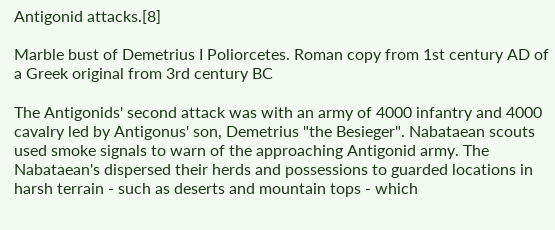Antigonid attacks.[8]

Marble bust of Demetrius I Poliorcetes. Roman copy from 1st century AD of a Greek original from 3rd century BC

The Antigonids' second attack was with an army of 4000 infantry and 4000 cavalry led by Antigonus' son, Demetrius "the Besieger". Nabataean scouts used smoke signals to warn of the approaching Antigonid army. The Nabataean's dispersed their herds and possessions to guarded locations in harsh terrain - such as deserts and mountain tops - which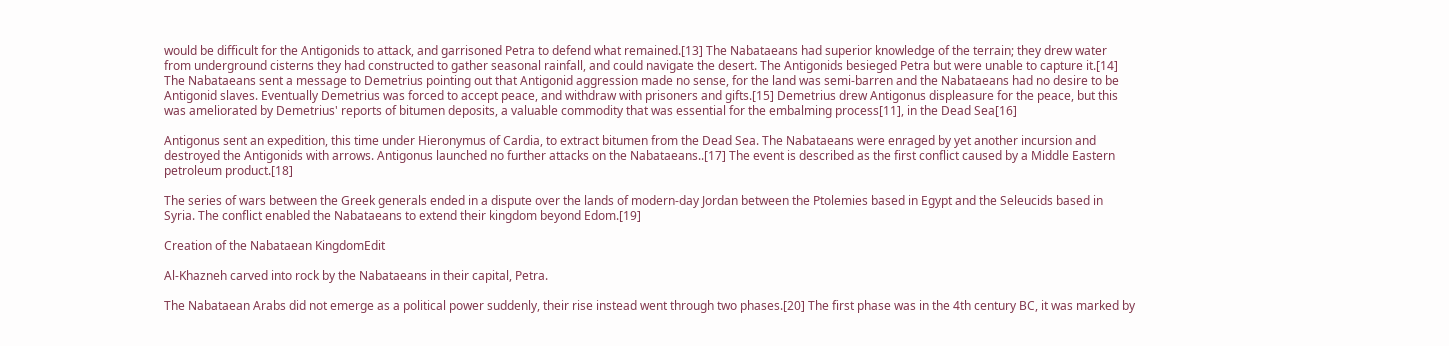would be difficult for the Antigonids to attack, and garrisoned Petra to defend what remained.[13] The Nabataeans had superior knowledge of the terrain; they drew water from underground cisterns they had constructed to gather seasonal rainfall, and could navigate the desert. The Antigonids besieged Petra but were unable to capture it.[14] The Nabataeans sent a message to Demetrius pointing out that Antigonid aggression made no sense, for the land was semi-barren and the Nabataeans had no desire to be Antigonid slaves. Eventually Demetrius was forced to accept peace, and withdraw with prisoners and gifts.[15] Demetrius drew Antigonus displeasure for the peace, but this was ameliorated by Demetrius' reports of bitumen deposits, a valuable commodity that was essential for the embalming process[11], in the Dead Sea[16]

Antigonus sent an expedition, this time under Hieronymus of Cardia, to extract bitumen from the Dead Sea. The Nabataeans were enraged by yet another incursion and destroyed the Antigonids with arrows. Antigonus launched no further attacks on the Nabataeans..[17] The event is described as the first conflict caused by a Middle Eastern petroleum product.[18]

The series of wars between the Greek generals ended in a dispute over the lands of modern-day Jordan between the Ptolemies based in Egypt and the Seleucids based in Syria. The conflict enabled the Nabataeans to extend their kingdom beyond Edom.[19]

Creation of the Nabataean KingdomEdit

Al-Khazneh carved into rock by the Nabataeans in their capital, Petra.

The Nabataean Arabs did not emerge as a political power suddenly, their rise instead went through two phases.[20] The first phase was in the 4th century BC, it was marked by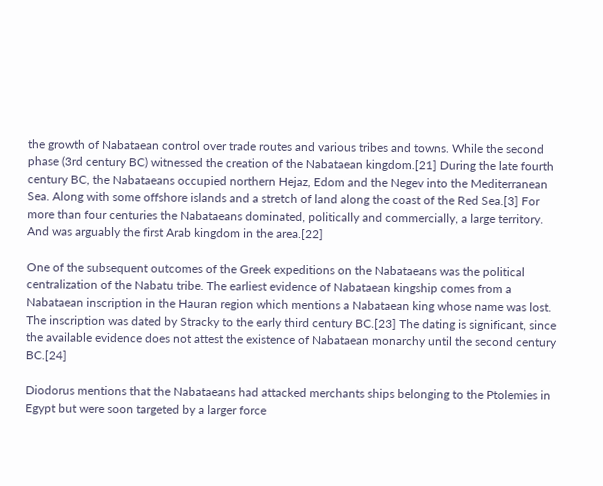the growth of Nabataean control over trade routes and various tribes and towns. While the second phase (3rd century BC) witnessed the creation of the Nabataean kingdom.[21] During the late fourth century BC, the Nabataeans occupied northern Hejaz, Edom and the Negev into the Mediterranean Sea. Along with some offshore islands and a stretch of land along the coast of the Red Sea.[3] For more than four centuries the Nabataeans dominated, politically and commercially, a large territory. And was arguably the first Arab kingdom in the area.[22]

One of the subsequent outcomes of the Greek expeditions on the Nabataeans was the political centralization of the Nabatu tribe. The earliest evidence of Nabataean kingship comes from a Nabataean inscription in the Hauran region which mentions a Nabataean king whose name was lost. The inscription was dated by Stracky to the early third century BC.[23] The dating is significant, since the available evidence does not attest the existence of Nabataean monarchy until the second century BC.[24]

Diodorus mentions that the Nabataeans had attacked merchants ships belonging to the Ptolemies in Egypt but were soon targeted by a larger force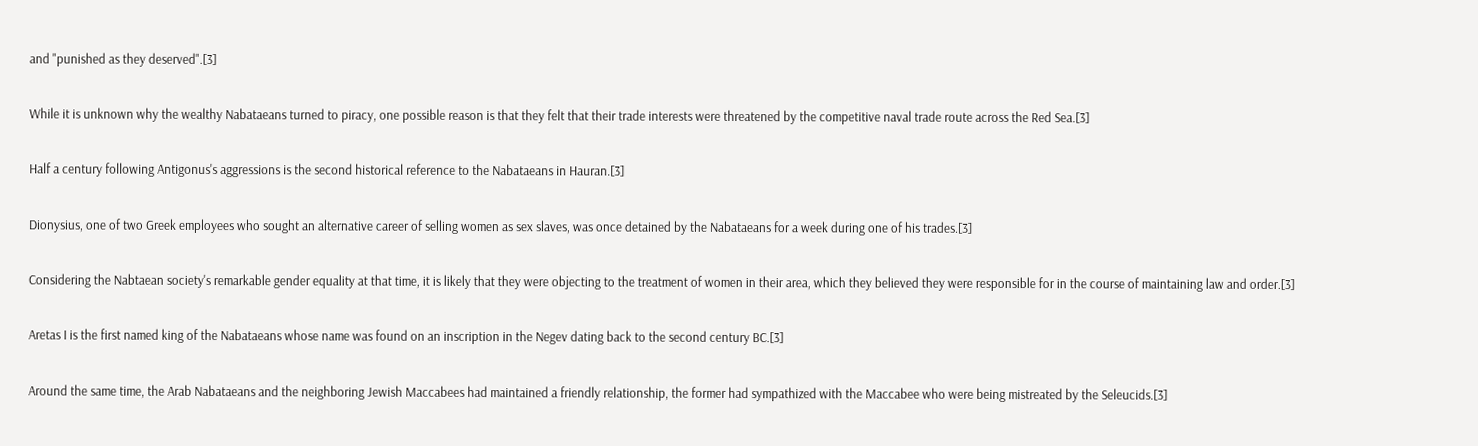and "punished as they deserved".[3]

While it is unknown why the wealthy Nabataeans turned to piracy, one possible reason is that they felt that their trade interests were threatened by the competitive naval trade route across the Red Sea.[3]

Half a century following Antigonus's aggressions is the second historical reference to the Nabataeans in Hauran.[3]

Dionysius, one of two Greek employees who sought an alternative career of selling women as sex slaves, was once detained by the Nabataeans for a week during one of his trades.[3]

Considering the Nabtaean society's remarkable gender equality at that time, it is likely that they were objecting to the treatment of women in their area, which they believed they were responsible for in the course of maintaining law and order.[3]

Aretas I is the first named king of the Nabataeans whose name was found on an inscription in the Negev dating back to the second century BC.[3]

Around the same time, the Arab Nabataeans and the neighboring Jewish Maccabees had maintained a friendly relationship, the former had sympathized with the Maccabee who were being mistreated by the Seleucids.[3]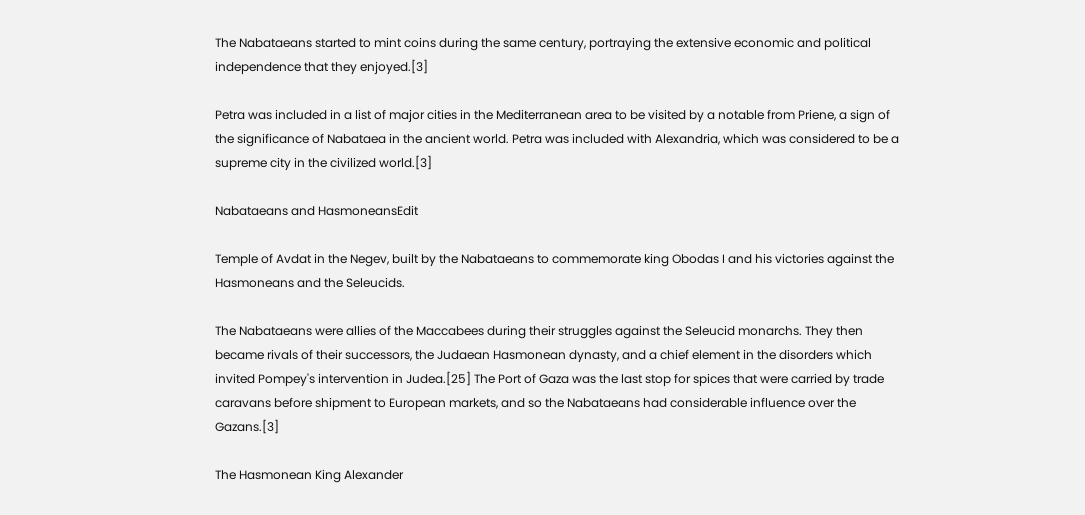The Nabataeans started to mint coins during the same century, portraying the extensive economic and political independence that they enjoyed.[3]

Petra was included in a list of major cities in the Mediterranean area to be visited by a notable from Priene, a sign of the significance of Nabataea in the ancient world. Petra was included with Alexandria, which was considered to be a supreme city in the civilized world.[3]

Nabataeans and HasmoneansEdit

Temple of Avdat in the Negev, built by the Nabataeans to commemorate king Obodas I and his victories against the Hasmoneans and the Seleucids.

The Nabataeans were allies of the Maccabees during their struggles against the Seleucid monarchs. They then became rivals of their successors, the Judaean Hasmonean dynasty, and a chief element in the disorders which invited Pompey's intervention in Judea.[25] The Port of Gaza was the last stop for spices that were carried by trade caravans before shipment to European markets, and so the Nabataeans had considerable influence over the Gazans.[3]

The Hasmonean King Alexander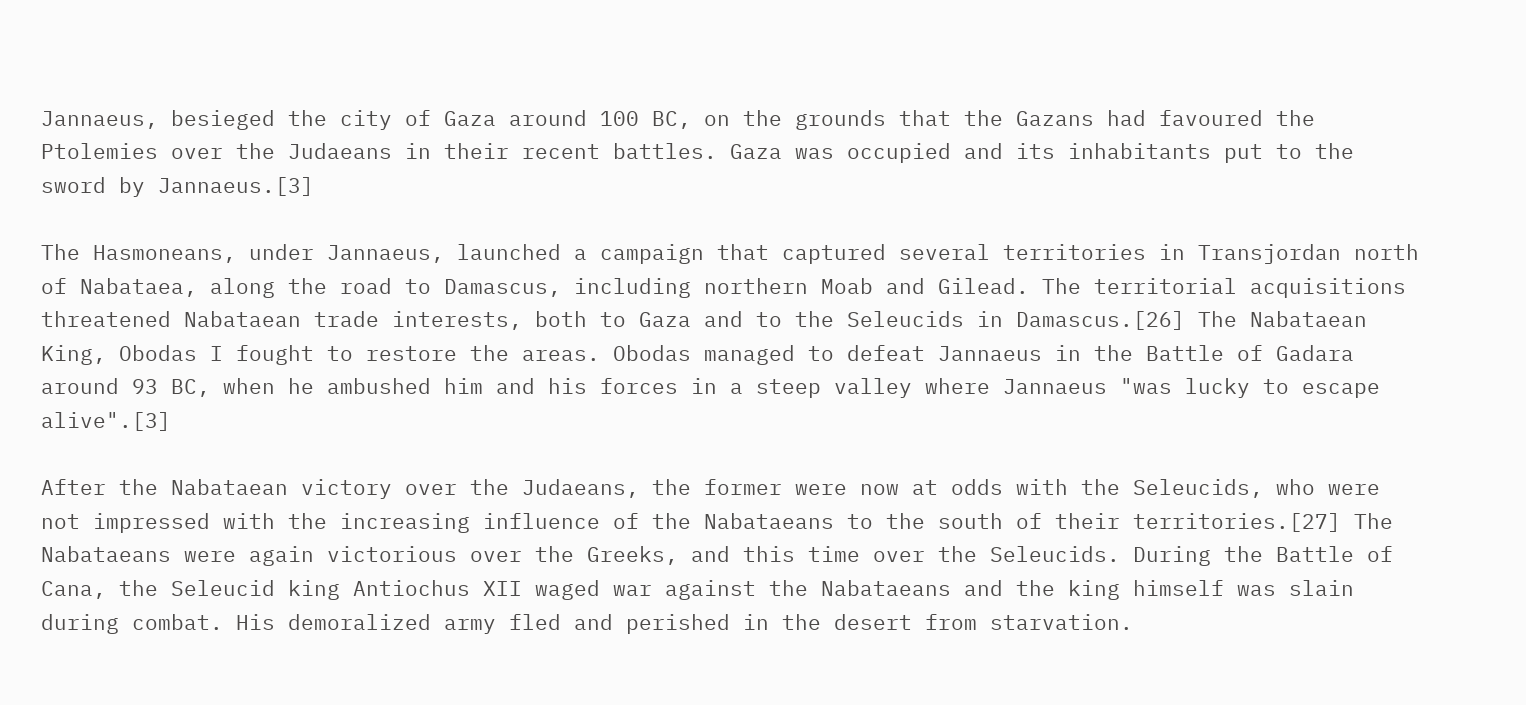Jannaeus, besieged the city of Gaza around 100 BC, on the grounds that the Gazans had favoured the Ptolemies over the Judaeans in their recent battles. Gaza was occupied and its inhabitants put to the sword by Jannaeus.[3]

The Hasmoneans, under Jannaeus, launched a campaign that captured several territories in Transjordan north of Nabataea, along the road to Damascus, including northern Moab and Gilead. The territorial acquisitions threatened Nabataean trade interests, both to Gaza and to the Seleucids in Damascus.[26] The Nabataean King, Obodas I fought to restore the areas. Obodas managed to defeat Jannaeus in the Battle of Gadara around 93 BC, when he ambushed him and his forces in a steep valley where Jannaeus "was lucky to escape alive".[3]

After the Nabataean victory over the Judaeans, the former were now at odds with the Seleucids, who were not impressed with the increasing influence of the Nabataeans to the south of their territories.[27] The Nabataeans were again victorious over the Greeks, and this time over the Seleucids. During the Battle of Cana, the Seleucid king Antiochus XII waged war against the Nabataeans and the king himself was slain during combat. His demoralized army fled and perished in the desert from starvation.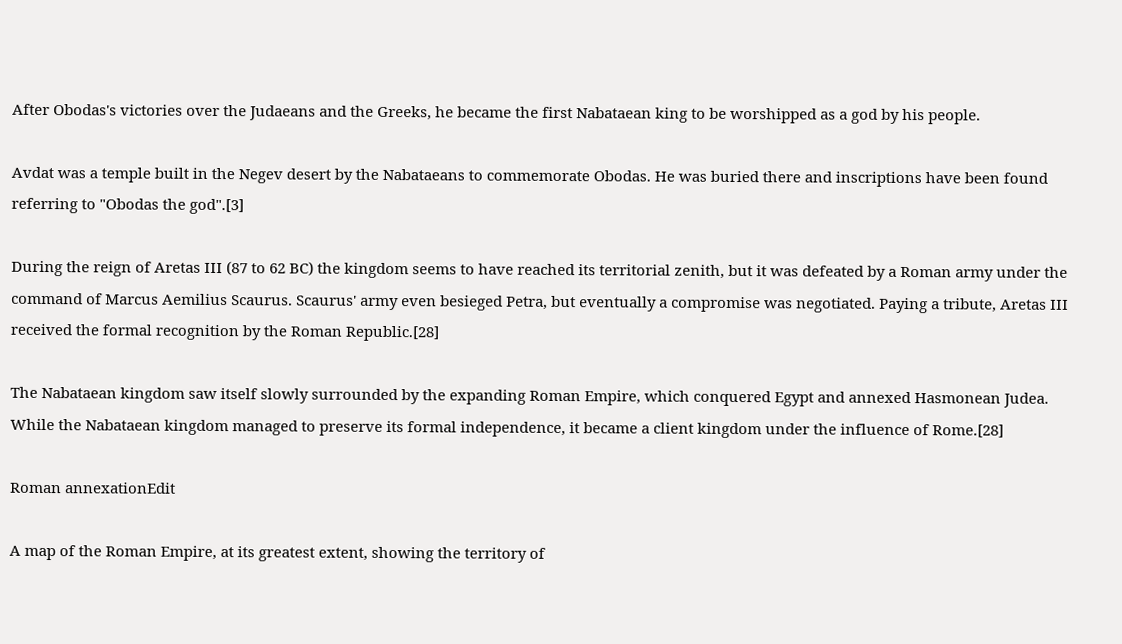After Obodas's victories over the Judaeans and the Greeks, he became the first Nabataean king to be worshipped as a god by his people.

Avdat was a temple built in the Negev desert by the Nabataeans to commemorate Obodas. He was buried there and inscriptions have been found referring to "Obodas the god".[3]

During the reign of Aretas III (87 to 62 BC) the kingdom seems to have reached its territorial zenith, but it was defeated by a Roman army under the command of Marcus Aemilius Scaurus. Scaurus' army even besieged Petra, but eventually a compromise was negotiated. Paying a tribute, Aretas III received the formal recognition by the Roman Republic.[28]

The Nabataean kingdom saw itself slowly surrounded by the expanding Roman Empire, which conquered Egypt and annexed Hasmonean Judea. While the Nabataean kingdom managed to preserve its formal independence, it became a client kingdom under the influence of Rome.[28]

Roman annexationEdit

A map of the Roman Empire, at its greatest extent, showing the territory of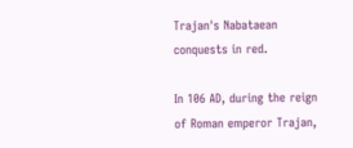Trajan's Nabataean conquests in red.

In 106 AD, during the reign of Roman emperor Trajan,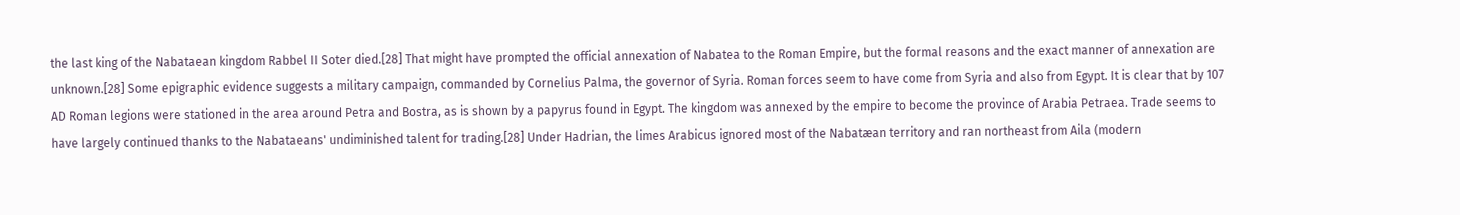the last king of the Nabataean kingdom Rabbel II Soter died.[28] That might have prompted the official annexation of Nabatea to the Roman Empire, but the formal reasons and the exact manner of annexation are unknown.[28] Some epigraphic evidence suggests a military campaign, commanded by Cornelius Palma, the governor of Syria. Roman forces seem to have come from Syria and also from Egypt. It is clear that by 107 AD Roman legions were stationed in the area around Petra and Bostra, as is shown by a papyrus found in Egypt. The kingdom was annexed by the empire to become the province of Arabia Petraea. Trade seems to have largely continued thanks to the Nabataeans' undiminished talent for trading.[28] Under Hadrian, the limes Arabicus ignored most of the Nabatæan territory and ran northeast from Aila (modern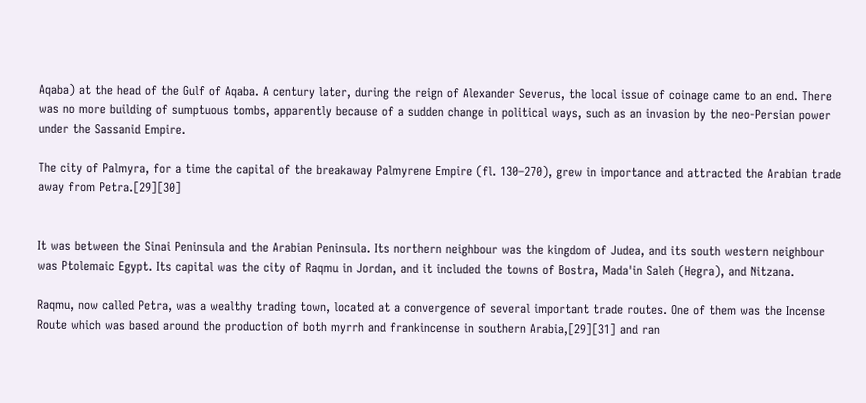Aqaba) at the head of the Gulf of Aqaba. A century later, during the reign of Alexander Severus, the local issue of coinage came to an end. There was no more building of sumptuous tombs, apparently because of a sudden change in political ways, such as an invasion by the neo-Persian power under the Sassanid Empire.

The city of Palmyra, for a time the capital of the breakaway Palmyrene Empire (fl. 130–270), grew in importance and attracted the Arabian trade away from Petra.[29][30]


It was between the Sinai Peninsula and the Arabian Peninsula. Its northern neighbour was the kingdom of Judea, and its south western neighbour was Ptolemaic Egypt. Its capital was the city of Raqmu in Jordan, and it included the towns of Bostra, Mada'in Saleh (Hegra), and Nitzana.

Raqmu, now called Petra, was a wealthy trading town, located at a convergence of several important trade routes. One of them was the Incense Route which was based around the production of both myrrh and frankincense in southern Arabia,[29][31] and ran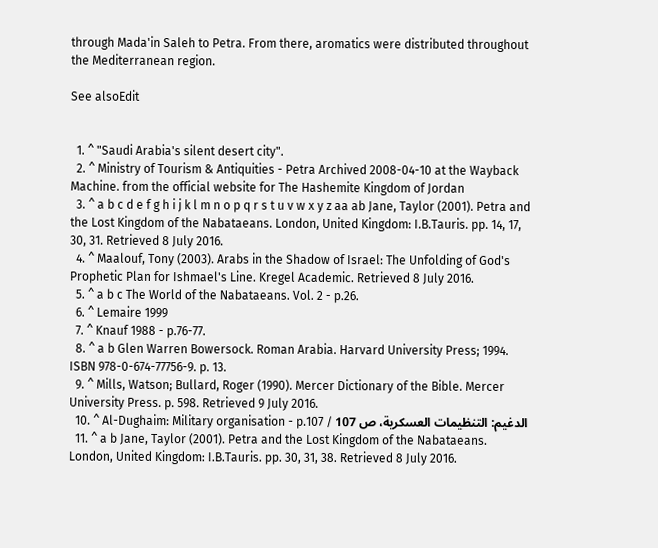through Mada'in Saleh to Petra. From there, aromatics were distributed throughout the Mediterranean region.

See alsoEdit


  1. ^ "Saudi Arabia's silent desert city".
  2. ^ Ministry of Tourism & Antiquities - Petra Archived 2008-04-10 at the Wayback Machine. from the official website for The Hashemite Kingdom of Jordan
  3. ^ a b c d e f g h i j k l m n o p q r s t u v w x y z aa ab Jane, Taylor (2001). Petra and the Lost Kingdom of the Nabataeans. London, United Kingdom: I.B.Tauris. pp. 14, 17, 30, 31. Retrieved 8 July 2016.
  4. ^ Maalouf, Tony (2003). Arabs in the Shadow of Israel: The Unfolding of God's Prophetic Plan for Ishmael's Line. Kregel Academic. Retrieved 8 July 2016.
  5. ^ a b c The World of the Nabataeans. Vol. 2 - p.26.
  6. ^ Lemaire 1999
  7. ^ Knauf 1988 - p.76-77.
  8. ^ a b Glen Warren Bowersock. Roman Arabia. Harvard University Press; 1994. ISBN 978-0-674-77756-9. p. 13.
  9. ^ Mills, Watson; Bullard, Roger (1990). Mercer Dictionary of the Bible. Mercer University Press. p. 598. Retrieved 9 July 2016.
  10. ^ Al-Dughaim: Military organisation - p.107 / الدغيم: التنظيمات العسكرية، ص 107
  11. ^ a b Jane, Taylor (2001). Petra and the Lost Kingdom of the Nabataeans. London, United Kingdom: I.B.Tauris. pp. 30, 31, 38. Retrieved 8 July 2016.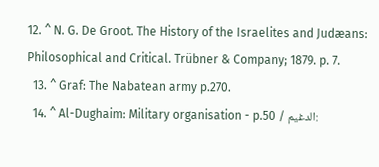12. ^ N. G. De Groot. The History of the Israelites and Judæans: Philosophical and Critical. Trübner & Company; 1879. p. 7.
  13. ^ Graf: The Nabatean army p.270.
  14. ^ Al-Dughaim: Military organisation - p.50 / الدغيم: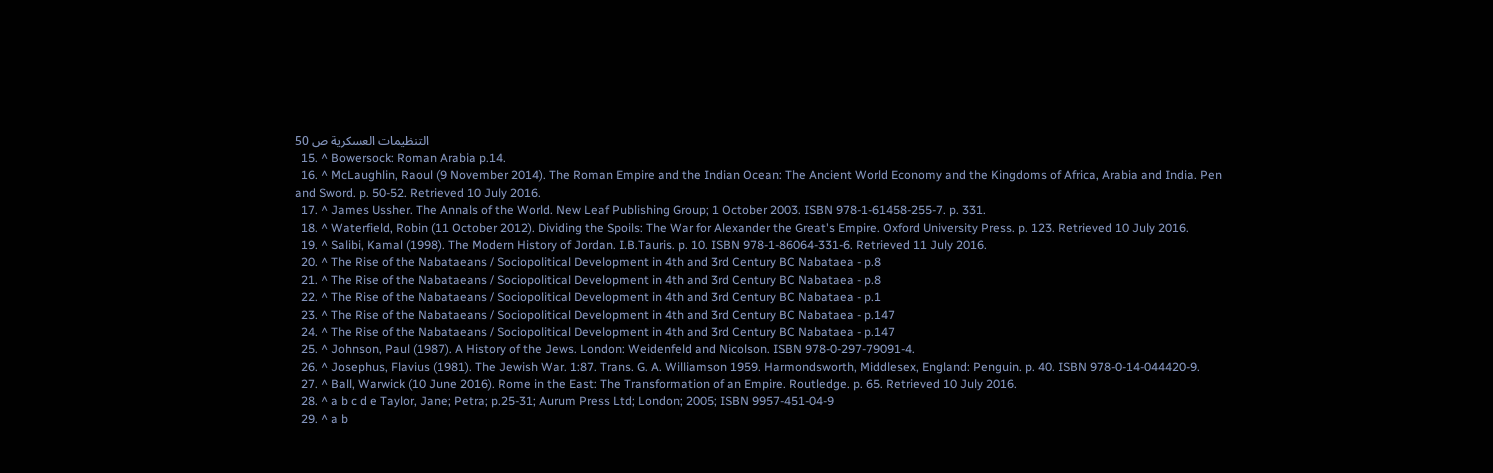التنظيمات العسكرية ص 50
  15. ^ Bowersock: Roman Arabia p.14.
  16. ^ McLaughlin, Raoul (9 November 2014). The Roman Empire and the Indian Ocean: The Ancient World Economy and the Kingdoms of Africa, Arabia and India. Pen and Sword. p. 50-52. Retrieved 10 July 2016.
  17. ^ James Ussher. The Annals of the World. New Leaf Publishing Group; 1 October 2003. ISBN 978-1-61458-255-7. p. 331.
  18. ^ Waterfield, Robin (11 October 2012). Dividing the Spoils: The War for Alexander the Great's Empire. Oxford University Press. p. 123. Retrieved 10 July 2016.
  19. ^ Salibi, Kamal (1998). The Modern History of Jordan. I.B.Tauris. p. 10. ISBN 978-1-86064-331-6. Retrieved 11 July 2016.
  20. ^ The Rise of the Nabataeans / Sociopolitical Development in 4th and 3rd Century BC Nabataea - p.8
  21. ^ The Rise of the Nabataeans / Sociopolitical Development in 4th and 3rd Century BC Nabataea - p.8
  22. ^ The Rise of the Nabataeans / Sociopolitical Development in 4th and 3rd Century BC Nabataea - p.1
  23. ^ The Rise of the Nabataeans / Sociopolitical Development in 4th and 3rd Century BC Nabataea - p.147
  24. ^ The Rise of the Nabataeans / Sociopolitical Development in 4th and 3rd Century BC Nabataea - p.147
  25. ^ Johnson, Paul (1987). A History of the Jews. London: Weidenfeld and Nicolson. ISBN 978-0-297-79091-4.
  26. ^ Josephus, Flavius (1981). The Jewish War. 1:87. Trans. G. A. Williamson 1959. Harmondsworth, Middlesex, England: Penguin. p. 40. ISBN 978-0-14-044420-9.
  27. ^ Ball, Warwick (10 June 2016). Rome in the East: The Transformation of an Empire. Routledge. p. 65. Retrieved 10 July 2016.
  28. ^ a b c d e Taylor, Jane; Petra; p.25-31; Aurum Press Ltd; London; 2005; ISBN 9957-451-04-9
  29. ^ a b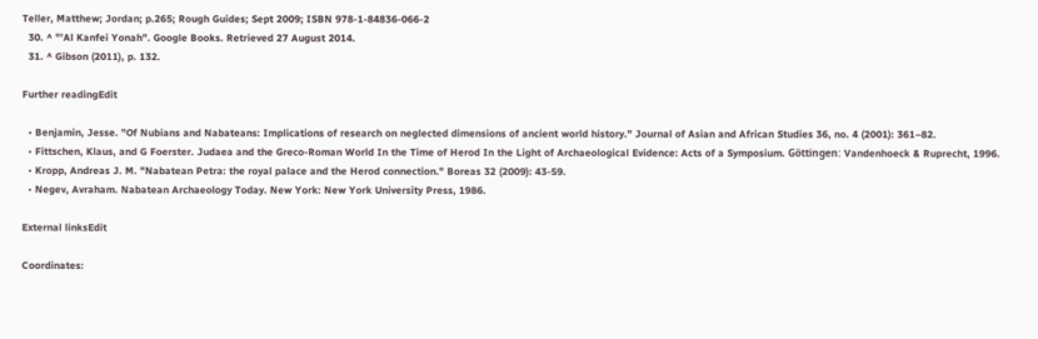Teller, Matthew; Jordan; p.265; Rough Guides; Sept 2009; ISBN 978-1-84836-066-2
  30. ^ "'Al Kanfei Yonah". Google Books. Retrieved 27 August 2014.
  31. ^ Gibson (2011), p. 132.

Further readingEdit

  • Benjamin, Jesse. "Of Nubians and Nabateans: Implications of research on neglected dimensions of ancient world history." Journal of Asian and African Studies 36, no. 4 (2001): 361–82.
  • Fittschen, Klaus, and G Foerster. Judaea and the Greco-Roman World In the Time of Herod In the Light of Archaeological Evidence: Acts of a Symposium. Göttingen: Vandenhoeck & Ruprecht, 1996.
  • Kropp, Andreas J. M. "Nabatean Petra: the royal palace and the Herod connection." Boreas 32 (2009): 43-59.
  • Negev, Avraham. Nabatean Archaeology Today. New York: New York University Press, 1986.

External linksEdit

Coordinates: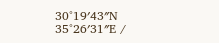30°19′43″N 35°26′31″E /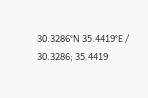30.3286°N 35.4419°E / 30.3286; 35.4419